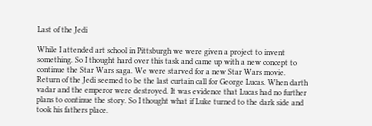Last of the Jedi

While I attended art school in Pittsburgh we were given a project to invent something. So I thought hard over this task and came up with a new concept to continue the Star Wars saga. We were starved for a new Star Wars movie. Return of the Jedi seemed to be the last curtain call for George Lucas. When darth vadar and the emperor were destroyed. It was evidence that Lucas had no further plans to continue the story. So I thought what if Luke turned to the dark side and took his fathers place.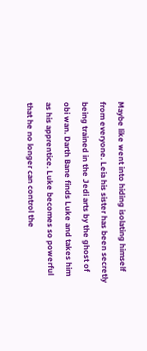Maybe like went into hiding isolating himself from everyone. Leia his sister has been secretly being trained in the Jedi arts by the ghost of obi wan. Darth Bane finds Luke and takes him as his apprentice. Luke becomes so powerful that he no longer can control the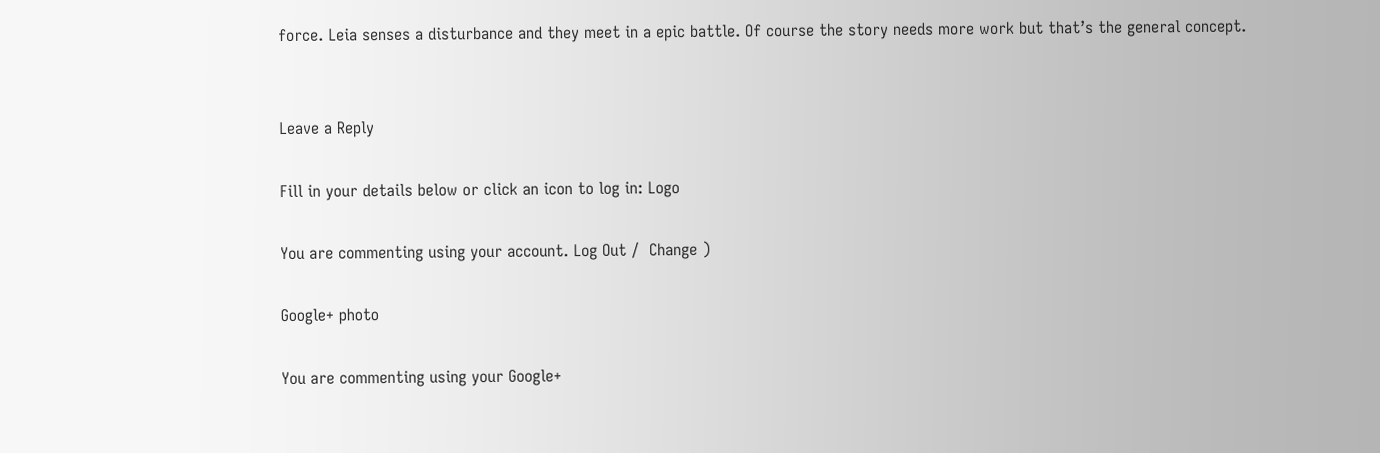force. Leia senses a disturbance and they meet in a epic battle. Of course the story needs more work but that’s the general concept.


Leave a Reply

Fill in your details below or click an icon to log in: Logo

You are commenting using your account. Log Out /  Change )

Google+ photo

You are commenting using your Google+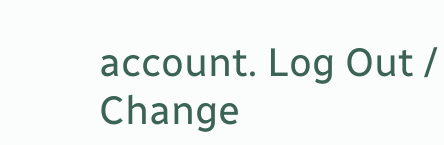account. Log Out /  Change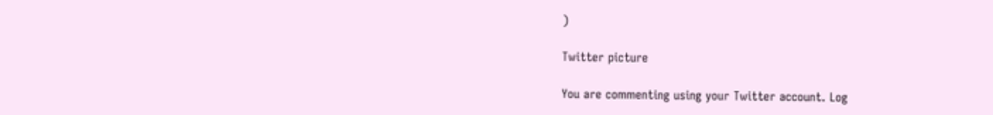)

Twitter picture

You are commenting using your Twitter account. Log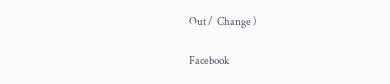Out /  Change )

Facebook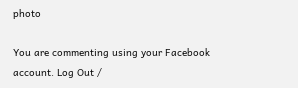photo

You are commenting using your Facebook account. Log Out /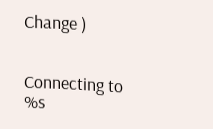Change )


Connecting to %s